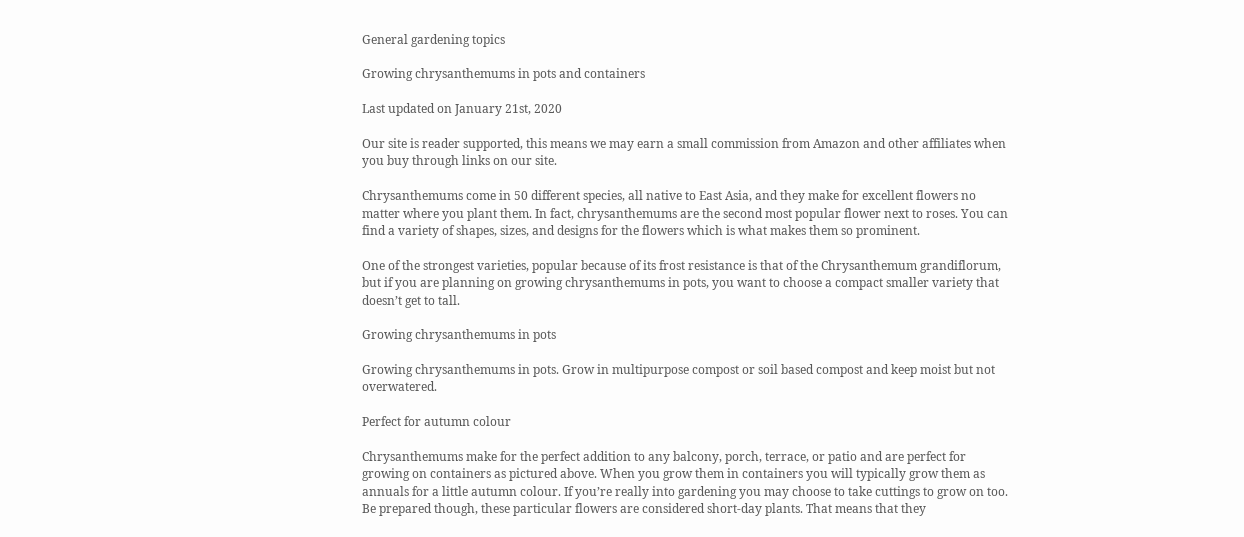General gardening topics

Growing chrysanthemums in pots and containers

Last updated on January 21st, 2020

Our site is reader supported, this means we may earn a small commission from Amazon and other affiliates when you buy through links on our site.

Chrysanthemums come in 50 different species, all native to East Asia, and they make for excellent flowers no matter where you plant them. In fact, chrysanthemums are the second most popular flower next to roses. You can find a variety of shapes, sizes, and designs for the flowers which is what makes them so prominent.

One of the strongest varieties, popular because of its frost resistance is that of the Chrysanthemum grandiflorum, but if you are planning on growing chrysanthemums in pots, you want to choose a compact smaller variety that doesn’t get to tall.

Growing chrysanthemums in pots

Growing chrysanthemums in pots. Grow in multipurpose compost or soil based compost and keep moist but not overwatered.

Perfect for autumn colour

Chrysanthemums make for the perfect addition to any balcony, porch, terrace, or patio and are perfect for growing on containers as pictured above. When you grow them in containers you will typically grow them as annuals for a little autumn colour. If you’re really into gardening you may choose to take cuttings to grow on too. Be prepared though, these particular flowers are considered short-day plants. That means that they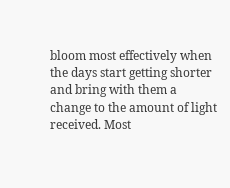bloom most effectively when the days start getting shorter and bring with them a change to the amount of light received. Most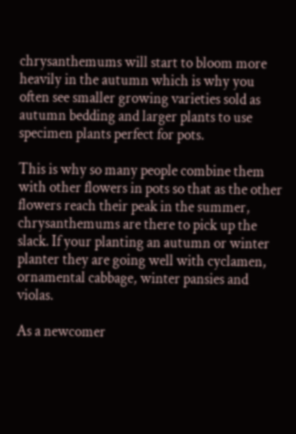chrysanthemums will start to bloom more heavily in the autumn which is why you often see smaller growing varieties sold as autumn bedding and larger plants to use specimen plants perfect for pots.

This is why so many people combine them with other flowers in pots so that as the other flowers reach their peak in the summer, chrysanthemums are there to pick up the slack. If your planting an autumn or winter planter they are going well with cyclamen, ornamental cabbage, winter pansies and violas.

As a newcomer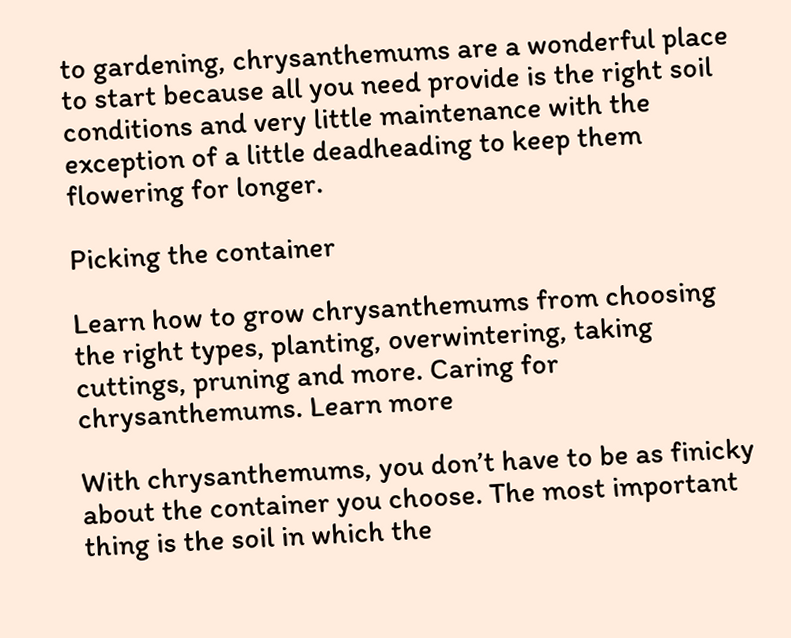to gardening, chrysanthemums are a wonderful place to start because all you need provide is the right soil conditions and very little maintenance with the exception of a little deadheading to keep them flowering for longer.

Picking the container

Learn how to grow chrysanthemums from choosing the right types, planting, overwintering, taking cuttings, pruning and more. Caring for chrysanthemums. Learn more

With chrysanthemums, you don’t have to be as finicky about the container you choose. The most important thing is the soil in which the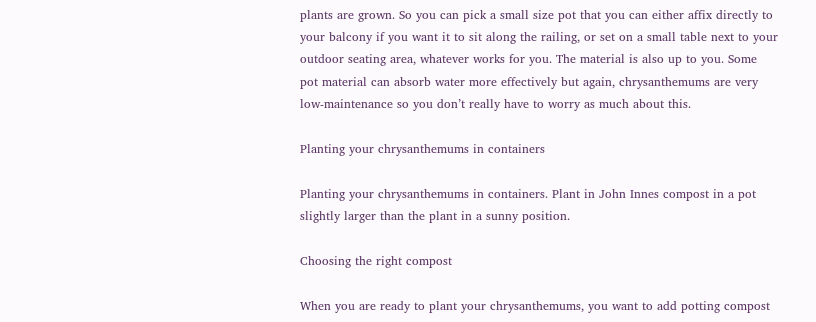plants are grown. So you can pick a small size pot that you can either affix directly to your balcony if you want it to sit along the railing, or set on a small table next to your outdoor seating area, whatever works for you. The material is also up to you. Some pot material can absorb water more effectively but again, chrysanthemums are very low-maintenance so you don’t really have to worry as much about this.

Planting your chrysanthemums in containers

Planting your chrysanthemums in containers. Plant in John Innes compost in a pot slightly larger than the plant in a sunny position.

Choosing the right compost

When you are ready to plant your chrysanthemums, you want to add potting compost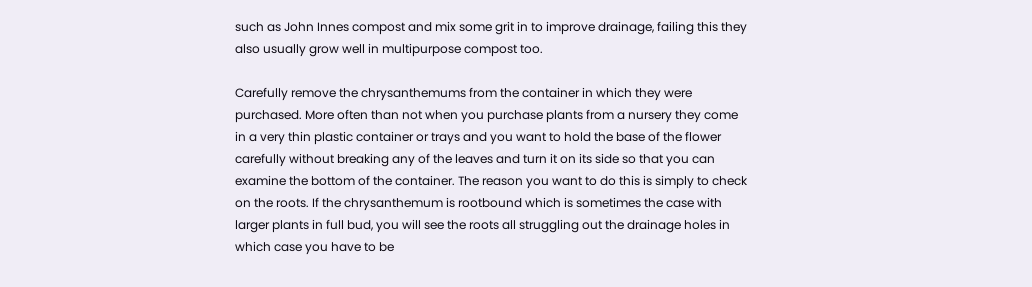such as John Innes compost and mix some grit in to improve drainage, failing this they also usually grow well in multipurpose compost too.

Carefully remove the chrysanthemums from the container in which they were purchased. More often than not when you purchase plants from a nursery they come in a very thin plastic container or trays and you want to hold the base of the flower carefully without breaking any of the leaves and turn it on its side so that you can examine the bottom of the container. The reason you want to do this is simply to check on the roots. If the chrysanthemum is rootbound which is sometimes the case with larger plants in full bud, you will see the roots all struggling out the drainage holes in which case you have to be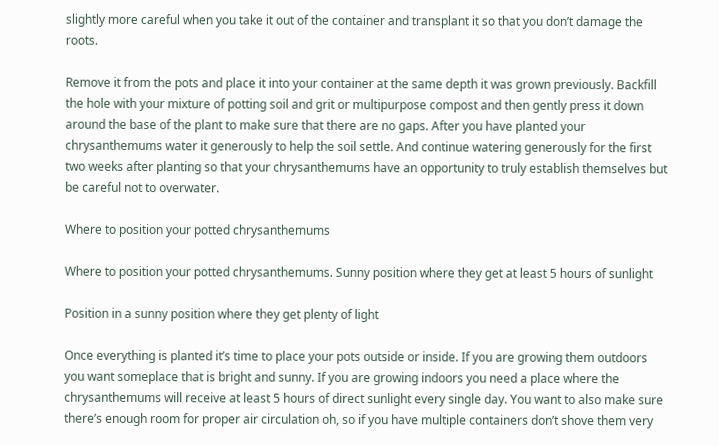slightly more careful when you take it out of the container and transplant it so that you don’t damage the roots.

Remove it from the pots and place it into your container at the same depth it was grown previously. Backfill the hole with your mixture of potting soil and grit or multipurpose compost and then gently press it down around the base of the plant to make sure that there are no gaps. After you have planted your chrysanthemums water it generously to help the soil settle. And continue watering generously for the first two weeks after planting so that your chrysanthemums have an opportunity to truly establish themselves but be careful not to overwater.

Where to position your potted chrysanthemums

Where to position your potted chrysanthemums. Sunny position where they get at least 5 hours of sunlight

Position in a sunny position where they get plenty of light

Once everything is planted it’s time to place your pots outside or inside. If you are growing them outdoors you want someplace that is bright and sunny. If you are growing indoors you need a place where the chrysanthemums will receive at least 5 hours of direct sunlight every single day. You want to also make sure there’s enough room for proper air circulation oh, so if you have multiple containers don’t shove them very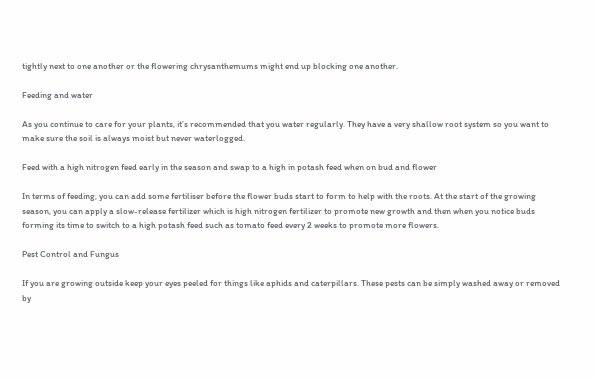tightly next to one another or the flowering chrysanthemums might end up blocking one another.

Feeding and water

As you continue to care for your plants, it’s recommended that you water regularly. They have a very shallow root system so you want to make sure the soil is always moist but never waterlogged.

Feed with a high nitrogen feed early in the season and swap to a high in potash feed when on bud and flower

In terms of feeding, you can add some fertiliser before the flower buds start to form to help with the roots. At the start of the growing season, you can apply a slow-release fertilizer which is high nitrogen fertilizer to promote new growth and then when you notice buds forming its time to switch to a high potash feed such as tomato feed every 2 weeks to promote more flowers.

Pest Control and Fungus

If you are growing outside keep your eyes peeled for things like aphids and caterpillars. These pests can be simply washed away or removed by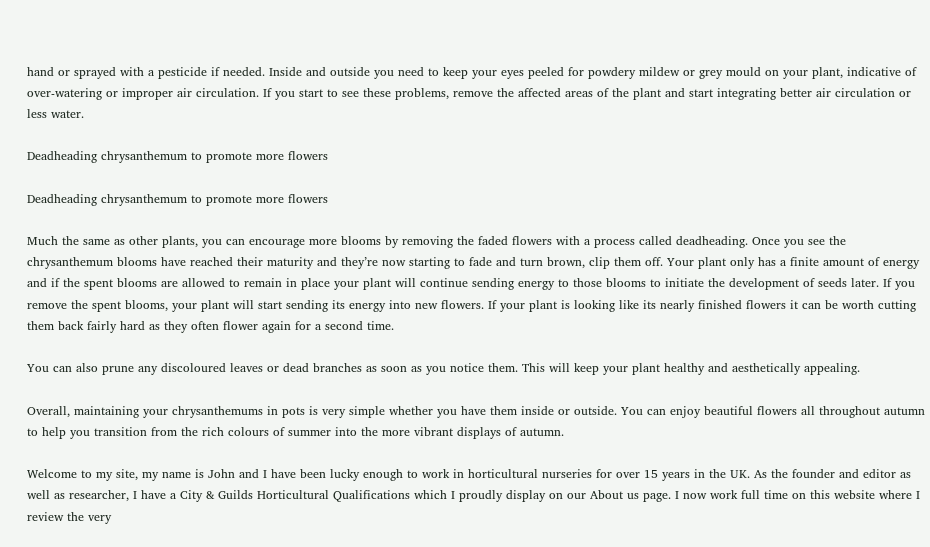hand or sprayed with a pesticide if needed. Inside and outside you need to keep your eyes peeled for powdery mildew or grey mould on your plant, indicative of over-watering or improper air circulation. If you start to see these problems, remove the affected areas of the plant and start integrating better air circulation or less water.

Deadheading chrysanthemum to promote more flowers

Deadheading chrysanthemum to promote more flowers

Much the same as other plants, you can encourage more blooms by removing the faded flowers with a process called deadheading. Once you see the chrysanthemum blooms have reached their maturity and they’re now starting to fade and turn brown, clip them off. Your plant only has a finite amount of energy and if the spent blooms are allowed to remain in place your plant will continue sending energy to those blooms to initiate the development of seeds later. If you remove the spent blooms, your plant will start sending its energy into new flowers. If your plant is looking like its nearly finished flowers it can be worth cutting them back fairly hard as they often flower again for a second time.

You can also prune any discoloured leaves or dead branches as soon as you notice them. This will keep your plant healthy and aesthetically appealing.

Overall, maintaining your chrysanthemums in pots is very simple whether you have them inside or outside. You can enjoy beautiful flowers all throughout autumn to help you transition from the rich colours of summer into the more vibrant displays of autumn.

Welcome to my site, my name is John and I have been lucky enough to work in horticultural nurseries for over 15 years in the UK. As the founder and editor as well as researcher, I have a City & Guilds Horticultural Qualifications which I proudly display on our About us page. I now work full time on this website where I review the very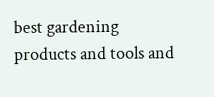best gardening products and tools and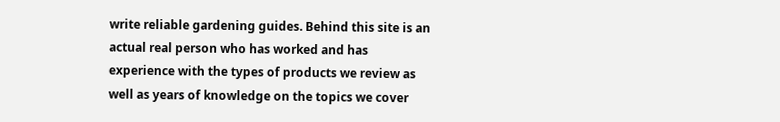write reliable gardening guides. Behind this site is an actual real person who has worked and has experience with the types of products we review as well as years of knowledge on the topics we cover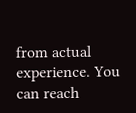from actual experience. You can reach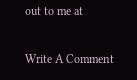out to me at

Write A Comment